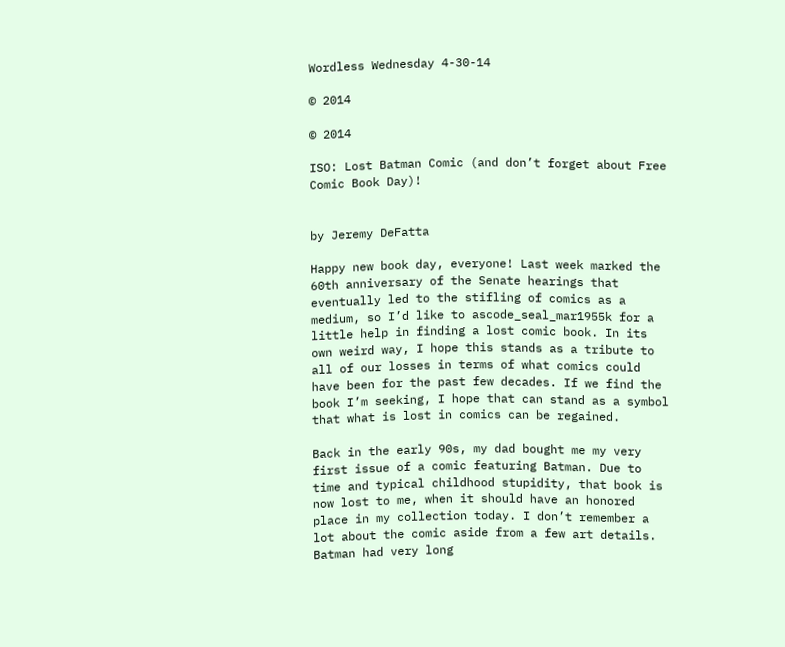Wordless Wednesday 4-30-14

© 2014

© 2014

ISO: Lost Batman Comic (and don’t forget about Free Comic Book Day)!


by Jeremy DeFatta

Happy new book day, everyone! Last week marked the 60th anniversary of the Senate hearings that eventually led to the stifling of comics as a medium, so I’d like to ascode_seal_mar1955k for a little help in finding a lost comic book. In its own weird way, I hope this stands as a tribute to all of our losses in terms of what comics could have been for the past few decades. If we find the book I’m seeking, I hope that can stand as a symbol that what is lost in comics can be regained.

Back in the early 90s, my dad bought me my very first issue of a comic featuring Batman. Due to time and typical childhood stupidity, that book is now lost to me, when it should have an honored place in my collection today. I don’t remember a lot about the comic aside from a few art details. Batman had very long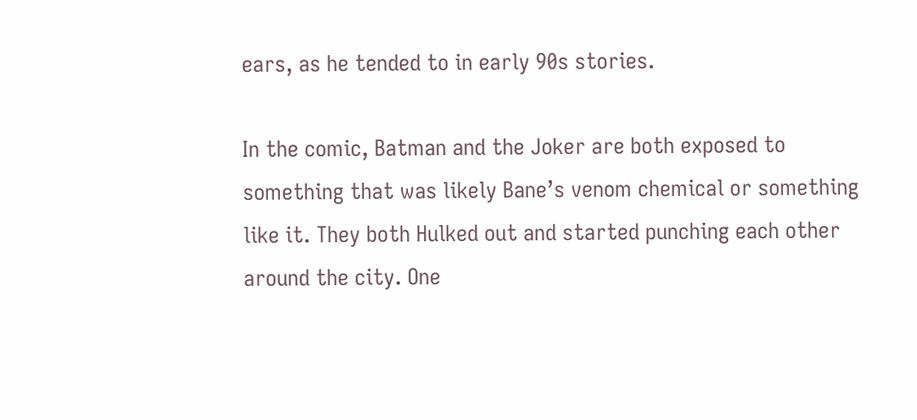ears, as he tended to in early 90s stories.

In the comic, Batman and the Joker are both exposed to something that was likely Bane’s venom chemical or something like it. They both Hulked out and started punching each other around the city. One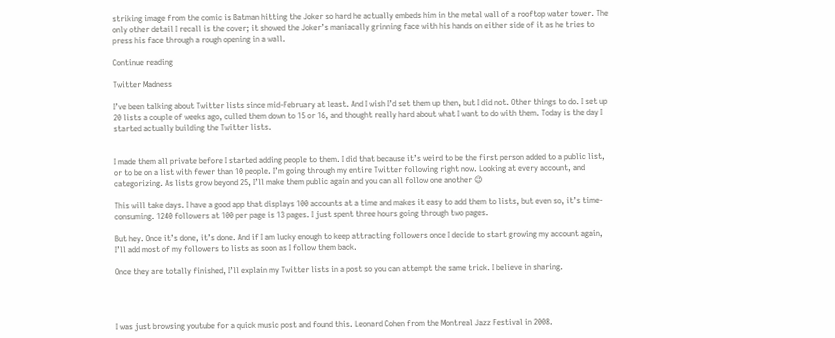striking image from the comic is Batman hitting the Joker so hard he actually embeds him in the metal wall of a rooftop water tower. The only other detail I recall is the cover; it showed the Joker’s maniacally grinning face with his hands on either side of it as he tries to press his face through a rough opening in a wall.

Continue reading

Twitter Madness

I’ve been talking about Twitter lists since mid-February at least. And I wish I’d set them up then, but I did not. Other things to do. I set up 20 lists a couple of weeks ago, culled them down to 15 or 16, and thought really hard about what I want to do with them. Today is the day I started actually building the Twitter lists.


I made them all private before I started adding people to them. I did that because it’s weird to be the first person added to a public list, or to be on a list with fewer than 10 people. I’m going through my entire Twitter following right now. Looking at every account, and categorizing. As lists grow beyond 25, I’ll make them public again and you can all follow one another 😉

This will take days. I have a good app that displays 100 accounts at a time and makes it easy to add them to lists, but even so, it’s time-consuming. 1240 followers at 100 per page is 13 pages. I just spent three hours going through two pages.

But hey. Once it’s done, it’s done. And if I am lucky enough to keep attracting followers once I decide to start growing my account again, I’ll add most of my followers to lists as soon as I follow them back.

Once they are totally finished, I’ll explain my Twitter lists in a post so you can attempt the same trick. I believe in sharing.




I was just browsing youtube for a quick music post and found this. Leonard Cohen from the Montreal Jazz Festival in 2008.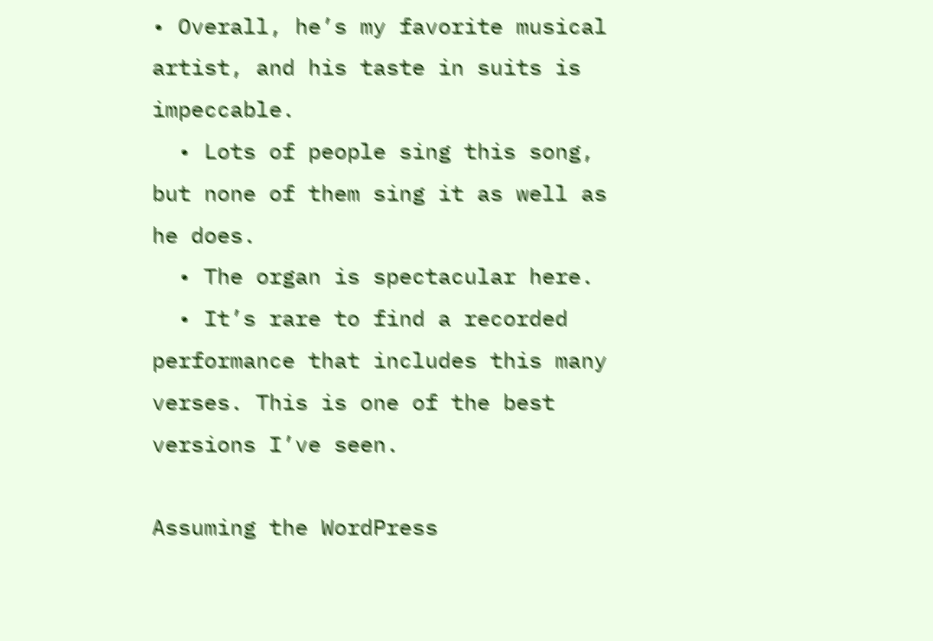• Overall, he’s my favorite musical artist, and his taste in suits is impeccable.
  • Lots of people sing this song, but none of them sing it as well as he does.
  • The organ is spectacular here.
  • It’s rare to find a recorded performance that includes this many verses. This is one of the best versions I’ve seen.

Assuming the WordPress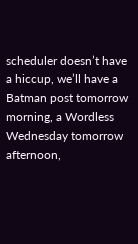scheduler doesn’t have a hiccup, we’ll have a Batman post tomorrow morning, a Wordless Wednesday tomorrow afternoon,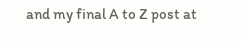and my final A to Z post at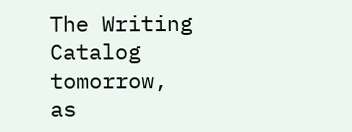The Writing Catalog tomorrow, as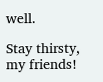well.

Stay thirsty, my friends!